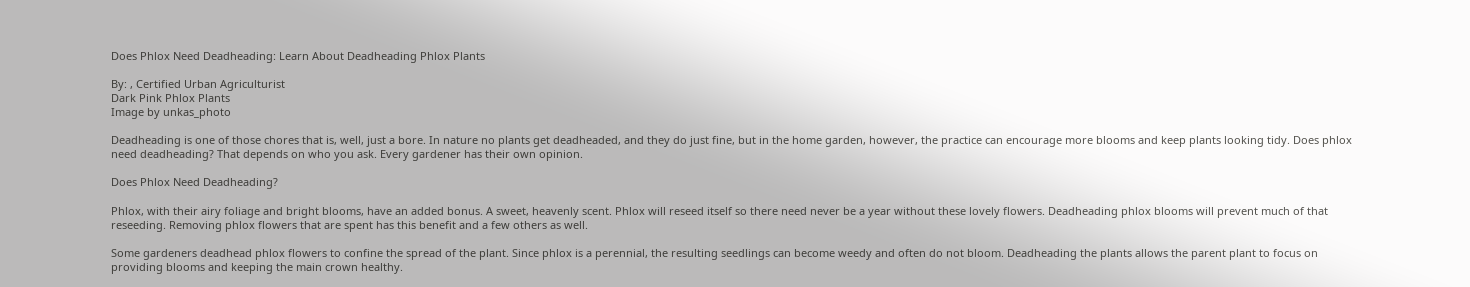Does Phlox Need Deadheading: Learn About Deadheading Phlox Plants

By: , Certified Urban Agriculturist
Dark Pink Phlox Plants
Image by unkas_photo

Deadheading is one of those chores that is, well, just a bore. In nature no plants get deadheaded, and they do just fine, but in the home garden, however, the practice can encourage more blooms and keep plants looking tidy. Does phlox need deadheading? That depends on who you ask. Every gardener has their own opinion.

Does Phlox Need Deadheading?

Phlox, with their airy foliage and bright blooms, have an added bonus. A sweet, heavenly scent. Phlox will reseed itself so there need never be a year without these lovely flowers. Deadheading phlox blooms will prevent much of that reseeding. Removing phlox flowers that are spent has this benefit and a few others as well.

Some gardeners deadhead phlox flowers to confine the spread of the plant. Since phlox is a perennial, the resulting seedlings can become weedy and often do not bloom. Deadheading the plants allows the parent plant to focus on providing blooms and keeping the main crown healthy.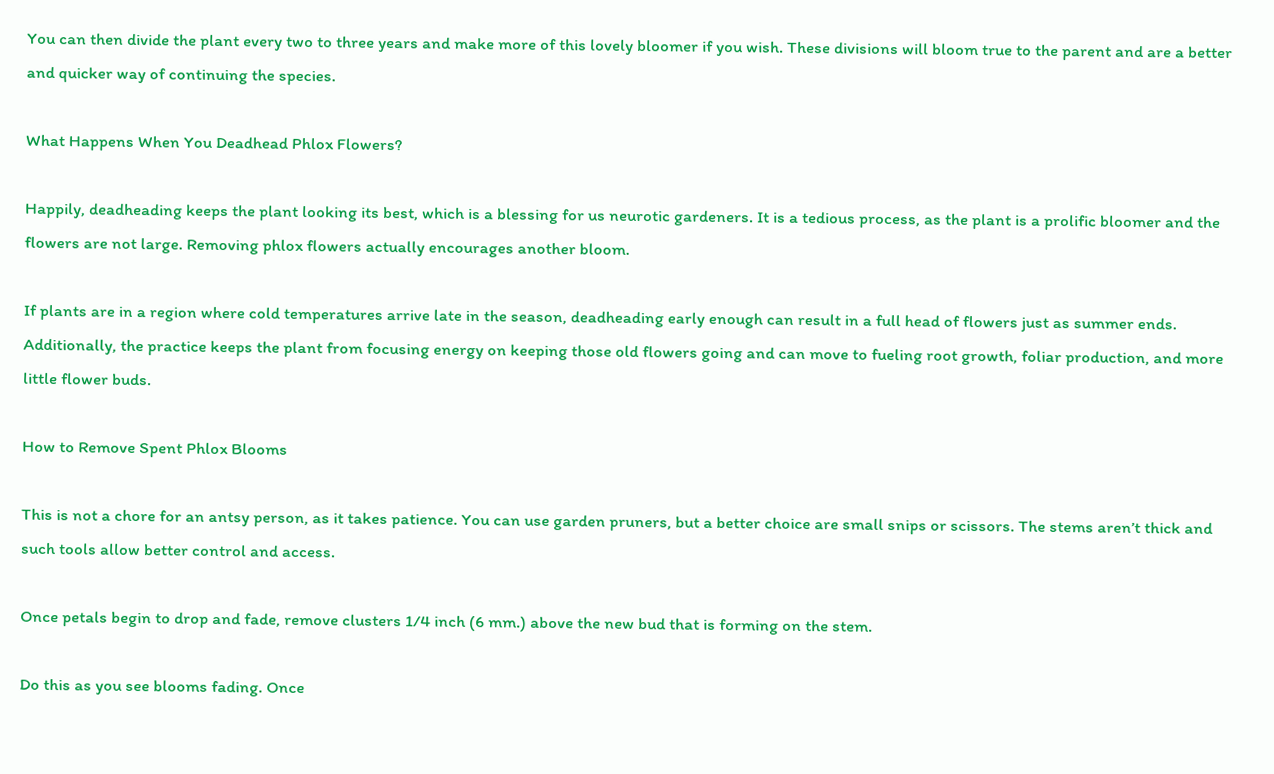You can then divide the plant every two to three years and make more of this lovely bloomer if you wish. These divisions will bloom true to the parent and are a better and quicker way of continuing the species.

What Happens When You Deadhead Phlox Flowers?

Happily, deadheading keeps the plant looking its best, which is a blessing for us neurotic gardeners. It is a tedious process, as the plant is a prolific bloomer and the flowers are not large. Removing phlox flowers actually encourages another bloom.

If plants are in a region where cold temperatures arrive late in the season, deadheading early enough can result in a full head of flowers just as summer ends. Additionally, the practice keeps the plant from focusing energy on keeping those old flowers going and can move to fueling root growth, foliar production, and more little flower buds.

How to Remove Spent Phlox Blooms

This is not a chore for an antsy person, as it takes patience. You can use garden pruners, but a better choice are small snips or scissors. The stems aren’t thick and such tools allow better control and access.

Once petals begin to drop and fade, remove clusters 1/4 inch (6 mm.) above the new bud that is forming on the stem.

Do this as you see blooms fading. Once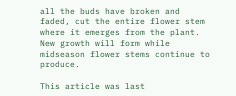all the buds have broken and faded, cut the entire flower stem where it emerges from the plant. New growth will form while midseason flower stems continue to produce.

This article was last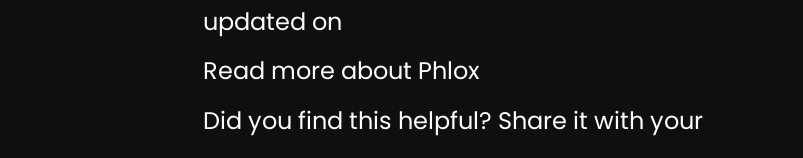updated on
Read more about Phlox
Did you find this helpful? Share it with your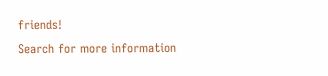friends!
Search for more information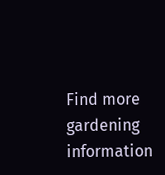Find more gardening information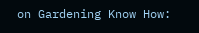on Gardening Know How: